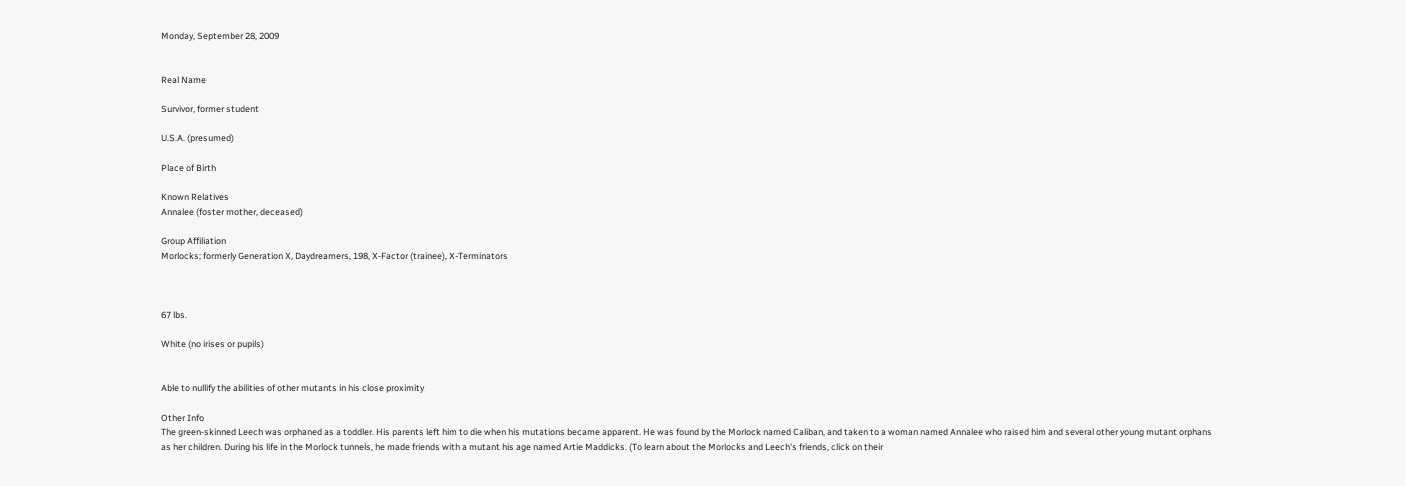Monday, September 28, 2009


Real Name

Survivor, former student

U.S.A. (presumed)

Place of Birth

Known Relatives
Annalee (foster mother, deceased)

Group Affiliation
Morlocks; formerly Generation X, Daydreamers, 198, X-Factor (trainee), X-Terminators



67 lbs.

White (no irises or pupils)


Able to nullify the abilities of other mutants in his close proximity

Other Info
The green-skinned Leech was orphaned as a toddler. His parents left him to die when his mutations became apparent. He was found by the Morlock named Caliban, and taken to a woman named Annalee who raised him and several other young mutant orphans as her children. During his life in the Morlock tunnels, he made friends with a mutant his age named Artie Maddicks. (To learn about the Morlocks and Leech's friends, click on their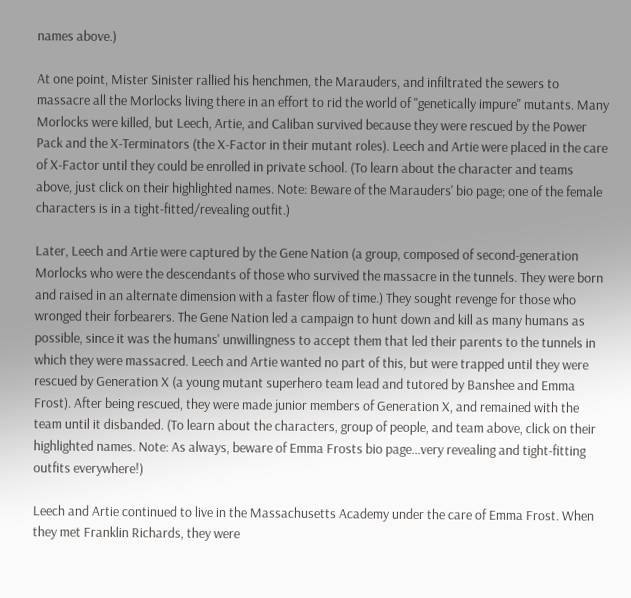names above.)

At one point, Mister Sinister rallied his henchmen, the Marauders, and infiltrated the sewers to massacre all the Morlocks living there in an effort to rid the world of "genetically impure" mutants. Many Morlocks were killed, but Leech, Artie, and Caliban survived because they were rescued by the Power Pack and the X-Terminators (the X-Factor in their mutant roles). Leech and Artie were placed in the care of X-Factor until they could be enrolled in private school. (To learn about the character and teams above, just click on their highlighted names. Note: Beware of the Marauders' bio page; one of the female characters is in a tight-fitted/revealing outfit.)

Later, Leech and Artie were captured by the Gene Nation (a group, composed of second-generation Morlocks who were the descendants of those who survived the massacre in the tunnels. They were born and raised in an alternate dimension with a faster flow of time.) They sought revenge for those who wronged their forbearers. The Gene Nation led a campaign to hunt down and kill as many humans as possible, since it was the humans' unwillingness to accept them that led their parents to the tunnels in which they were massacred. Leech and Artie wanted no part of this, but were trapped until they were rescued by Generation X (a young mutant superhero team lead and tutored by Banshee and Emma Frost). After being rescued, they were made junior members of Generation X, and remained with the team until it disbanded. (To learn about the characters, group of people, and team above, click on their highlighted names. Note: As always, beware of Emma Frosts bio page...very revealing and tight-fitting outfits everywhere!)

Leech and Artie continued to live in the Massachusetts Academy under the care of Emma Frost. When they met Franklin Richards, they were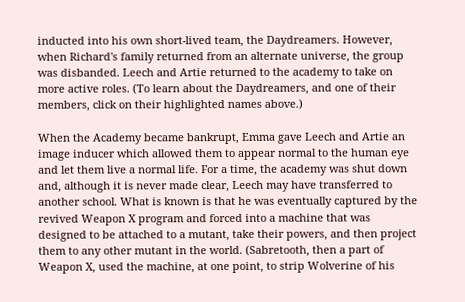inducted into his own short-lived team, the Daydreamers. However, when Richard's family returned from an alternate universe, the group was disbanded. Leech and Artie returned to the academy to take on more active roles. (To learn about the Daydreamers, and one of their members, click on their highlighted names above.)

When the Academy became bankrupt, Emma gave Leech and Artie an image inducer which allowed them to appear normal to the human eye and let them live a normal life. For a time, the academy was shut down and, although it is never made clear, Leech may have transferred to another school. What is known is that he was eventually captured by the revived Weapon X program and forced into a machine that was designed to be attached to a mutant, take their powers, and then project them to any other mutant in the world. (Sabretooth, then a part of Weapon X, used the machine, at one point, to strip Wolverine of his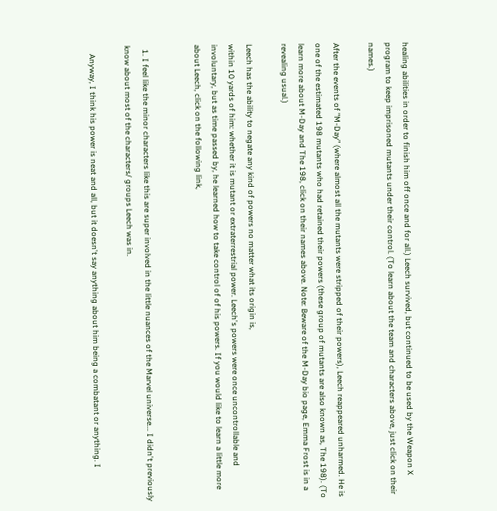healing abilities in order to finish him off once and for all.) Leech survived, but continued to be used by the Weapon X program to keep imprisoned mutants under their control. (To learn about the team and characters above, just click on their names.)

After the events of "M-Day" (where almost all the mutants were stripped of their powers), Leech reappeared unharmed. He is one of the estimated 198 mutants who had retained their powers (these group of mutants are also known as, The 198). (To learn more about M-Day and The 198, click on their names above. Note: Beware of the M-Day bio page, Emma Frost is in a revealing usual.)

Leech has the ability to negate any kind of powers no matter what its origin is,
within 10 yards of him: whether it is mutant or extraterrestrial power. Leech's powers were once uncontrollable and involuntary, but as time passed by, he learned how to take control of of his powers. If you would like to learn a little more about Leech, click on the following link,


  1. I feel like the minor characters like this are super involved in the little nuances of the Marvel universe... I didn't previously know about most of the characters/ groups Leech was in.

    Anyway, I think his power is neat and all, but it doesn't say anything about him being a combatant or anything. I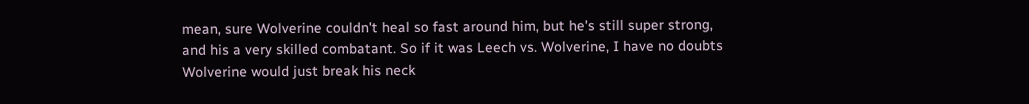mean, sure Wolverine couldn't heal so fast around him, but he's still super strong, and his a very skilled combatant. So if it was Leech vs. Wolverine, I have no doubts Wolverine would just break his neck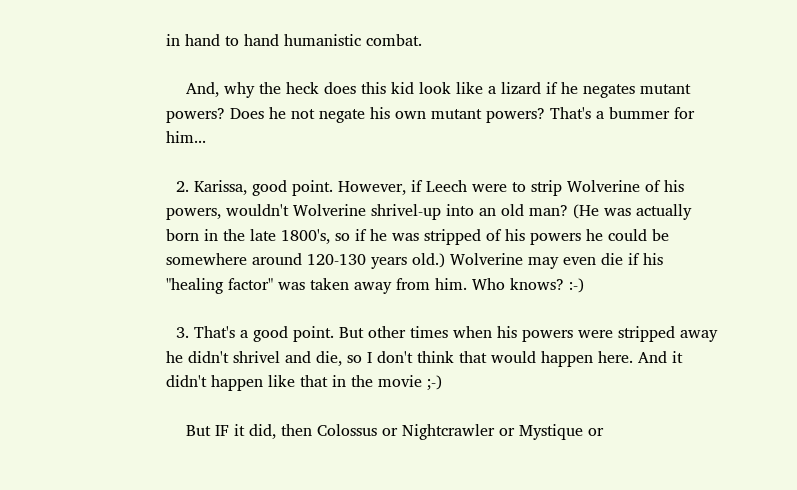in hand to hand humanistic combat.

    And, why the heck does this kid look like a lizard if he negates mutant powers? Does he not negate his own mutant powers? That's a bummer for him...

  2. Karissa, good point. However, if Leech were to strip Wolverine of his powers, wouldn't Wolverine shrivel-up into an old man? (He was actually born in the late 1800's, so if he was stripped of his powers he could be somewhere around 120-130 years old.) Wolverine may even die if his "healing factor" was taken away from him. Who knows? :-)

  3. That's a good point. But other times when his powers were stripped away he didn't shrivel and die, so I don't think that would happen here. And it didn't happen like that in the movie ;-)

    But IF it did, then Colossus or Nightcrawler or Mystique or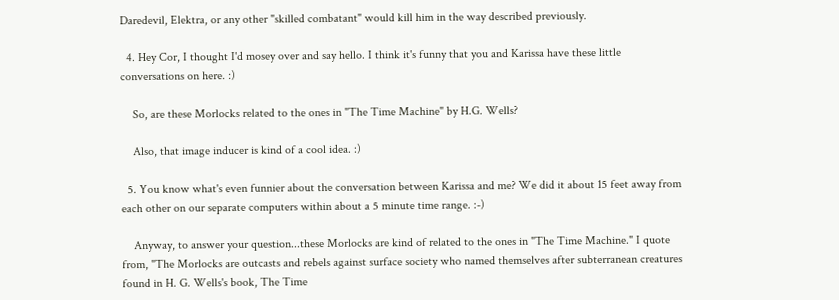Daredevil, Elektra, or any other "skilled combatant" would kill him in the way described previously.

  4. Hey Cor, I thought I'd mosey over and say hello. I think it's funny that you and Karissa have these little conversations on here. :)

    So, are these Morlocks related to the ones in "The Time Machine" by H.G. Wells?

    Also, that image inducer is kind of a cool idea. :)

  5. You know what's even funnier about the conversation between Karissa and me? We did it about 15 feet away from each other on our separate computers within about a 5 minute time range. :-)

    Anyway, to answer your question...these Morlocks are kind of related to the ones in "The Time Machine." I quote from, "The Morlocks are outcasts and rebels against surface society who named themselves after subterranean creatures found in H. G. Wells's book, The Time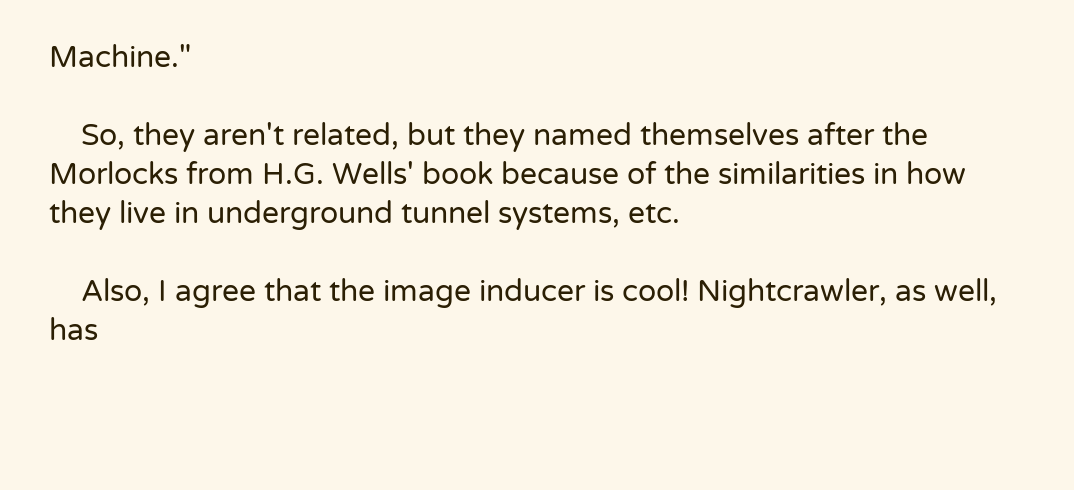Machine."

    So, they aren't related, but they named themselves after the Morlocks from H.G. Wells' book because of the similarities in how they live in underground tunnel systems, etc.

    Also, I agree that the image inducer is cool! Nightcrawler, as well, has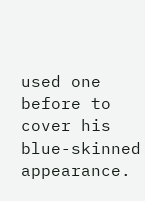used one before to cover his blue-skinned appearance.